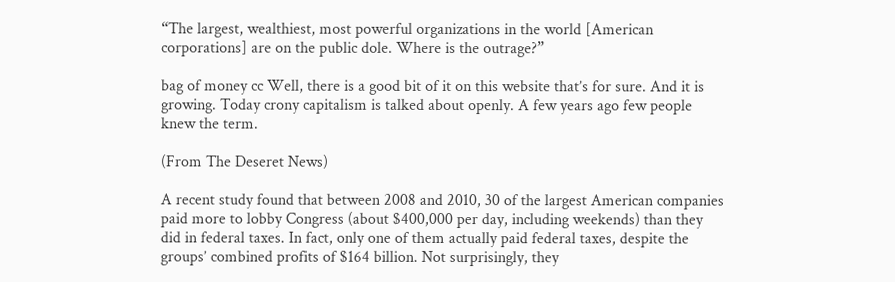“The largest, wealthiest, most powerful organizations in the world [American corporations] are on the public dole. Where is the outrage?”

bag of money cc Well, there is a good bit of it on this website that’s for sure. And it is growing. Today crony capitalism is talked about openly. A few years ago few people knew the term.

(From The Deseret News)

A recent study found that between 2008 and 2010, 30 of the largest American companies paid more to lobby Congress (about $400,000 per day, including weekends) than they did in federal taxes. In fact, only one of them actually paid federal taxes, despite the groups’ combined profits of $164 billion. Not surprisingly, they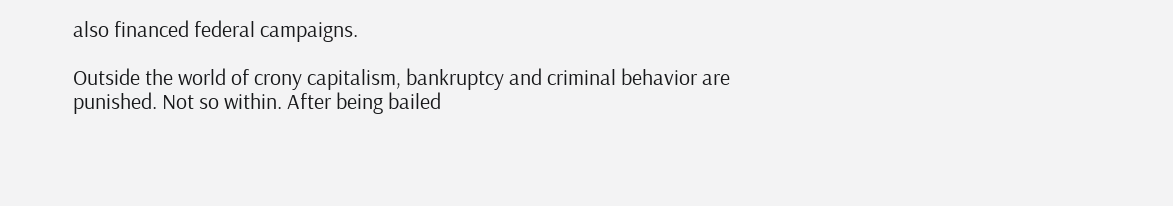also financed federal campaigns.

Outside the world of crony capitalism, bankruptcy and criminal behavior are punished. Not so within. After being bailed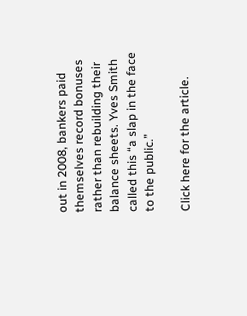out in 2008, bankers paid themselves record bonuses rather than rebuilding their balance sheets. Yves Smith called this “a slap in the face to the public.”

Click here for the article.